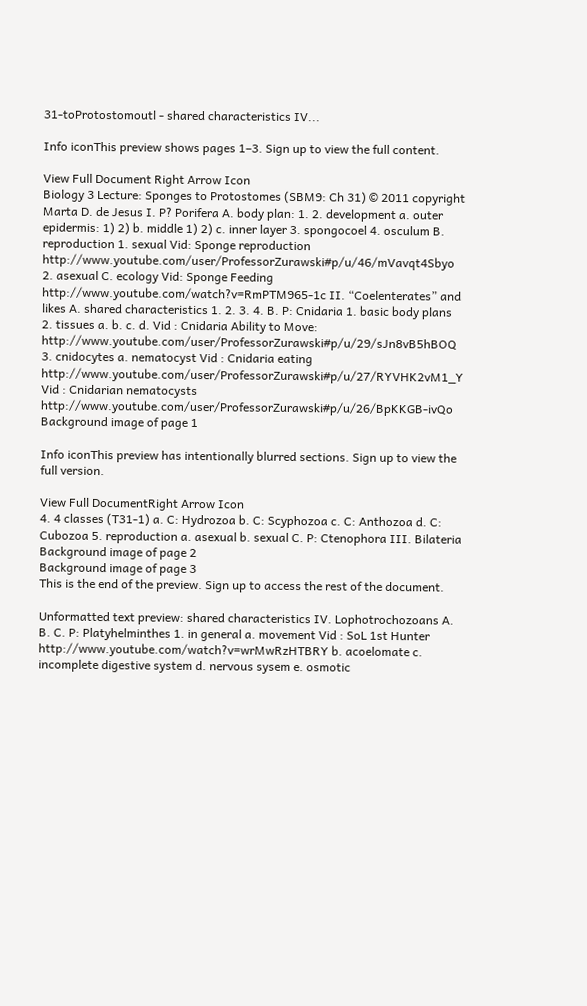31-toProtostomoutl - shared characteristics IV...

Info iconThis preview shows pages 1–3. Sign up to view the full content.

View Full Document Right Arrow Icon
Biology 3 Lecture: Sponges to Protostomes (SBM9: Ch 31) © 2011 copyright Marta D. de Jesus I. P? Porifera A. body plan: 1. 2. development a. outer epidermis: 1) 2) b. middle 1) 2) c. inner layer 3. spongocoel 4. osculum B. reproduction 1. sexual Vid: Sponge reproduction http://www.youtube.com/user/ProfessorZurawski#p/u/46/mVavqt4Sbyo 2. asexual C. ecology Vid: Sponge Feeding http://www.youtube.com/watch?v=RmPTM965-1c II. “Coelenterates” and likes A. shared characteristics 1. 2. 3. 4. B. P: Cnidaria 1. basic body plans 2. tissues a. b. c. d. Vid : Cnidaria Ability to Move: http://www.youtube.com/user/ProfessorZurawski#p/u/29/sJn8vB5hBOQ 3. cnidocytes a. nematocyst Vid : Cnidaria eating http://www.youtube.com/user/ProfessorZurawski#p/u/27/RYVHK2vM1_Y Vid : Cnidarian nematocysts http://www.youtube.com/user/ProfessorZurawski#p/u/26/BpKKGB-ivQo
Background image of page 1

Info iconThis preview has intentionally blurred sections. Sign up to view the full version.

View Full DocumentRight Arrow Icon
4. 4 classes (T31-1) a. C: Hydrozoa b. C: Scyphozoa c. C: Anthozoa d. C: Cubozoa 5. reproduction a. asexual b. sexual C. P: Ctenophora III. Bilateria
Background image of page 2
Background image of page 3
This is the end of the preview. Sign up to access the rest of the document.

Unformatted text preview: shared characteristics IV. Lophotrochozoans A. B. C. P: Platyhelminthes 1. in general a. movement Vid : SoL 1st Hunter http://www.youtube.com/watch?v=wrMwRzHTBRY b. acoelomate c. incomplete digestive system d. nervous sysem e. osmotic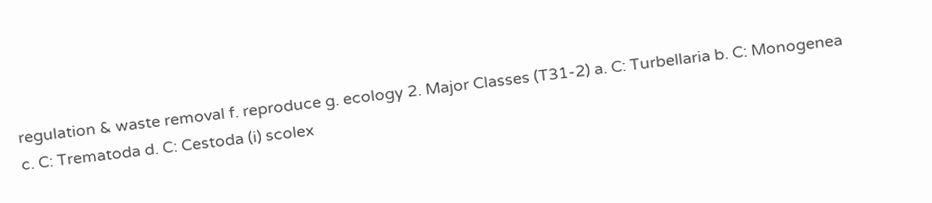regulation & waste removal f. reproduce g. ecology 2. Major Classes (T31-2) a. C: Turbellaria b. C: Monogenea c. C: Trematoda d. C: Cestoda (i) scolex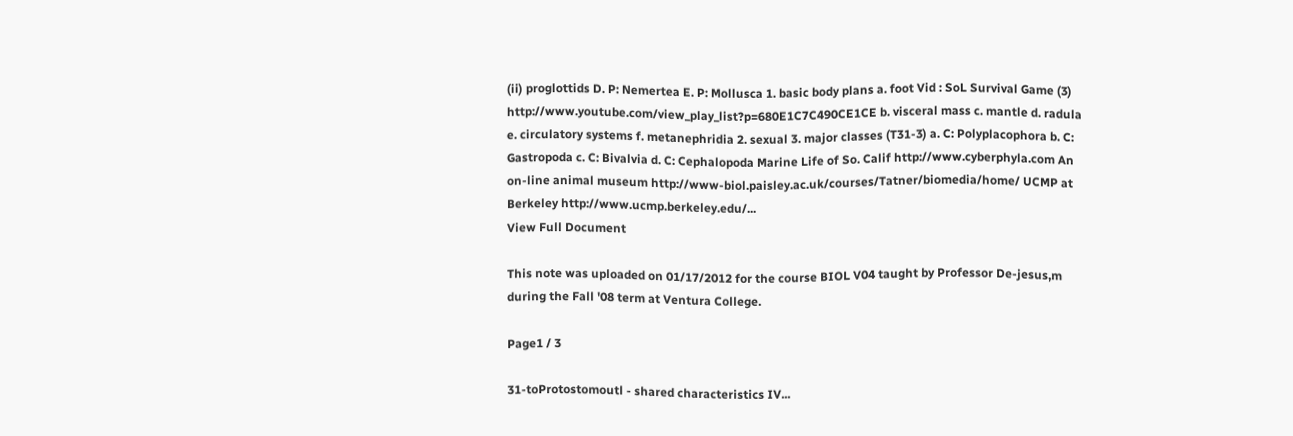(ii) proglottids D. P: Nemertea E. P: Mollusca 1. basic body plans a. foot Vid : SoL Survival Game (3) http://www.youtube.com/view_play_list?p=680E1C7C490CE1CE b. visceral mass c. mantle d. radula e. circulatory systems f. metanephridia 2. sexual 3. major classes (T31-3) a. C: Polyplacophora b. C: Gastropoda c. C: Bivalvia d. C: Cephalopoda Marine Life of So. Calif http://www.cyberphyla.com An on-line animal museum http://www-biol.paisley.ac.uk/courses/Tatner/biomedia/home/ UCMP at Berkeley http://www.ucmp.berkeley.edu/...
View Full Document

This note was uploaded on 01/17/2012 for the course BIOL V04 taught by Professor De-jesus,m during the Fall '08 term at Ventura College.

Page1 / 3

31-toProtostomoutl - shared characteristics IV...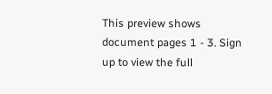This preview shows document pages 1 - 3. Sign up to view the full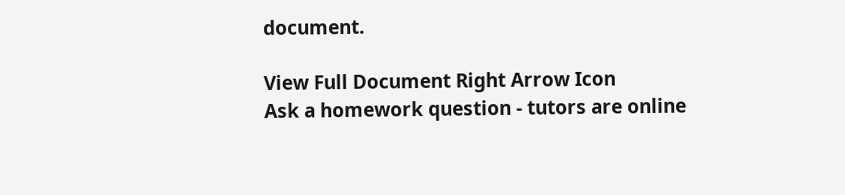document.

View Full Document Right Arrow Icon
Ask a homework question - tutors are online